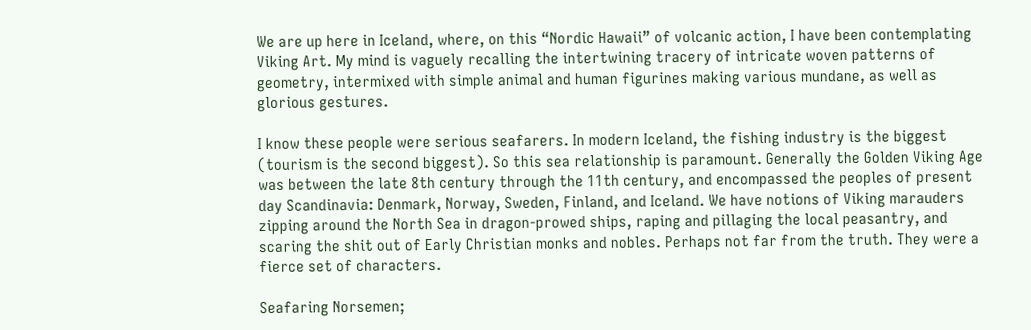We are up here in Iceland, where, on this “Nordic Hawaii” of volcanic action, I have been contemplating Viking Art. My mind is vaguely recalling the intertwining tracery of intricate woven patterns of geometry, intermixed with simple animal and human figurines making various mundane, as well as glorious gestures.

I know these people were serious seafarers. In modern Iceland, the fishing industry is the biggest (tourism is the second biggest). So this sea relationship is paramount. Generally the Golden Viking Age was between the late 8th century through the 11th century, and encompassed the peoples of present day Scandinavia: Denmark, Norway, Sweden, Finland, and Iceland. We have notions of Viking marauders zipping around the North Sea in dragon-prowed ships, raping and pillaging the local peasantry, and scaring the shit out of Early Christian monks and nobles. Perhaps not far from the truth. They were a fierce set of characters.

Seafaring Norsemen;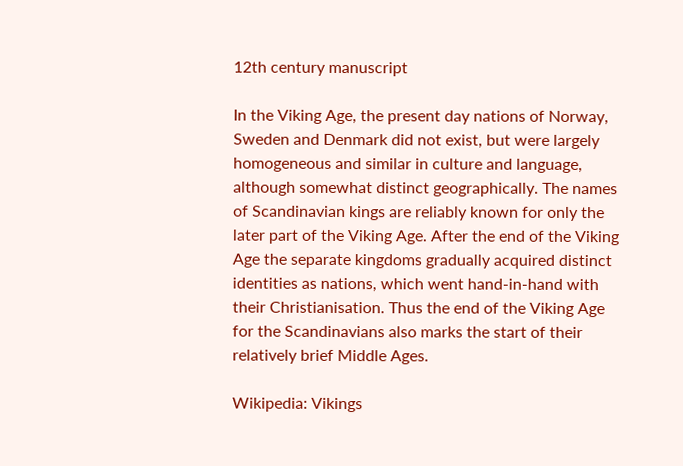12th century manuscript

In the Viking Age, the present day nations of Norway, Sweden and Denmark did not exist, but were largely homogeneous and similar in culture and language, although somewhat distinct geographically. The names of Scandinavian kings are reliably known for only the later part of the Viking Age. After the end of the Viking Age the separate kingdoms gradually acquired distinct identities as nations, which went hand-in-hand with their Christianisation. Thus the end of the Viking Age for the Scandinavians also marks the start of their relatively brief Middle Ages.

Wikipedia: Vikings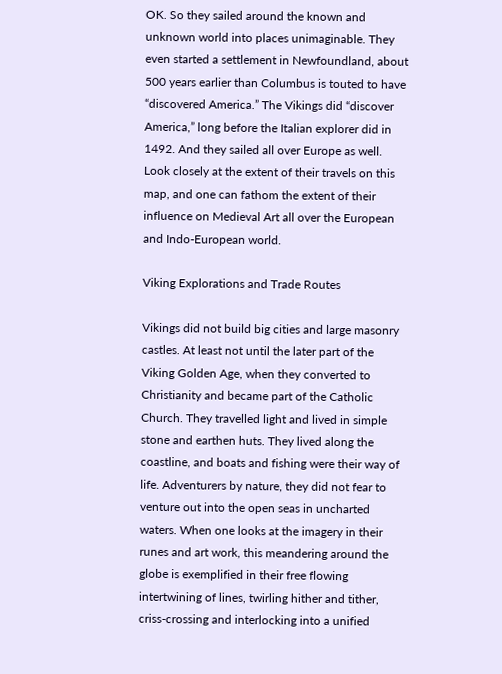OK. So they sailed around the known and unknown world into places unimaginable. They even started a settlement in Newfoundland, about 500 years earlier than Columbus is touted to have “discovered America.” The Vikings did “discover America,” long before the Italian explorer did in 1492. And they sailed all over Europe as well. Look closely at the extent of their travels on this map, and one can fathom the extent of their influence on Medieval Art all over the European and Indo-European world.

Viking Explorations and Trade Routes

Vikings did not build big cities and large masonry castles. At least not until the later part of the Viking Golden Age, when they converted to Christianity and became part of the Catholic Church. They travelled light and lived in simple stone and earthen huts. They lived along the coastline, and boats and fishing were their way of life. Adventurers by nature, they did not fear to venture out into the open seas in uncharted waters. When one looks at the imagery in their runes and art work, this meandering around the globe is exemplified in their free flowing intertwining of lines, twirling hither and tither, criss-crossing and interlocking into a unified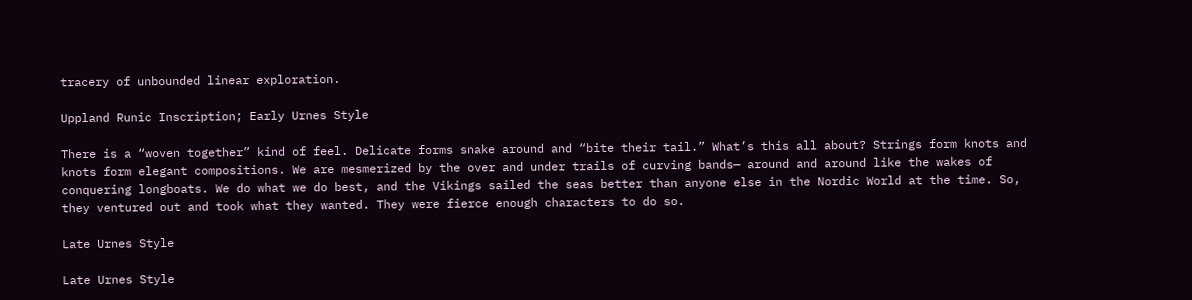tracery of unbounded linear exploration.

Uppland Runic Inscription; Early Urnes Style

There is a “woven together” kind of feel. Delicate forms snake around and “bite their tail.” What’s this all about? Strings form knots and knots form elegant compositions. We are mesmerized by the over and under trails of curving bands— around and around like the wakes of conquering longboats. We do what we do best, and the Vikings sailed the seas better than anyone else in the Nordic World at the time. So, they ventured out and took what they wanted. They were fierce enough characters to do so.

Late Urnes Style

Late Urnes Style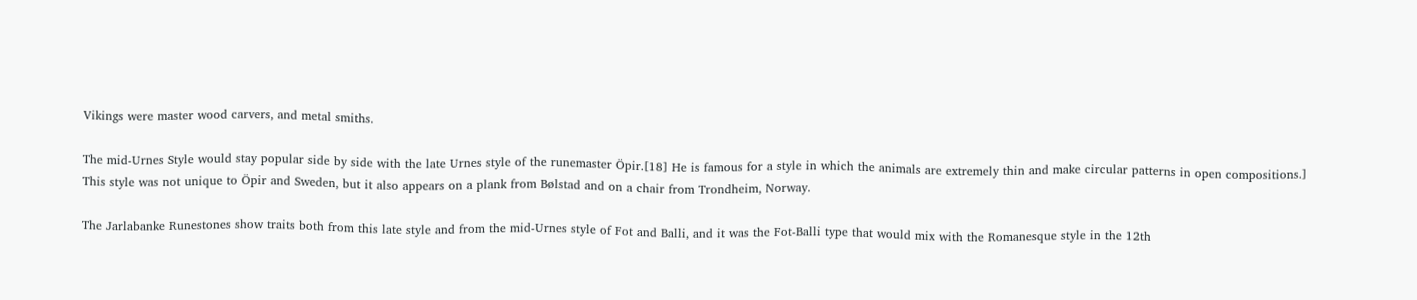Vikings were master wood carvers, and metal smiths.

The mid-Urnes Style would stay popular side by side with the late Urnes style of the runemaster Öpir.[18] He is famous for a style in which the animals are extremely thin and make circular patterns in open compositions.] This style was not unique to Öpir and Sweden, but it also appears on a plank from Bølstad and on a chair from Trondheim, Norway.

The Jarlabanke Runestones show traits both from this late style and from the mid-Urnes style of Fot and Balli, and it was the Fot-Balli type that would mix with the Romanesque style in the 12th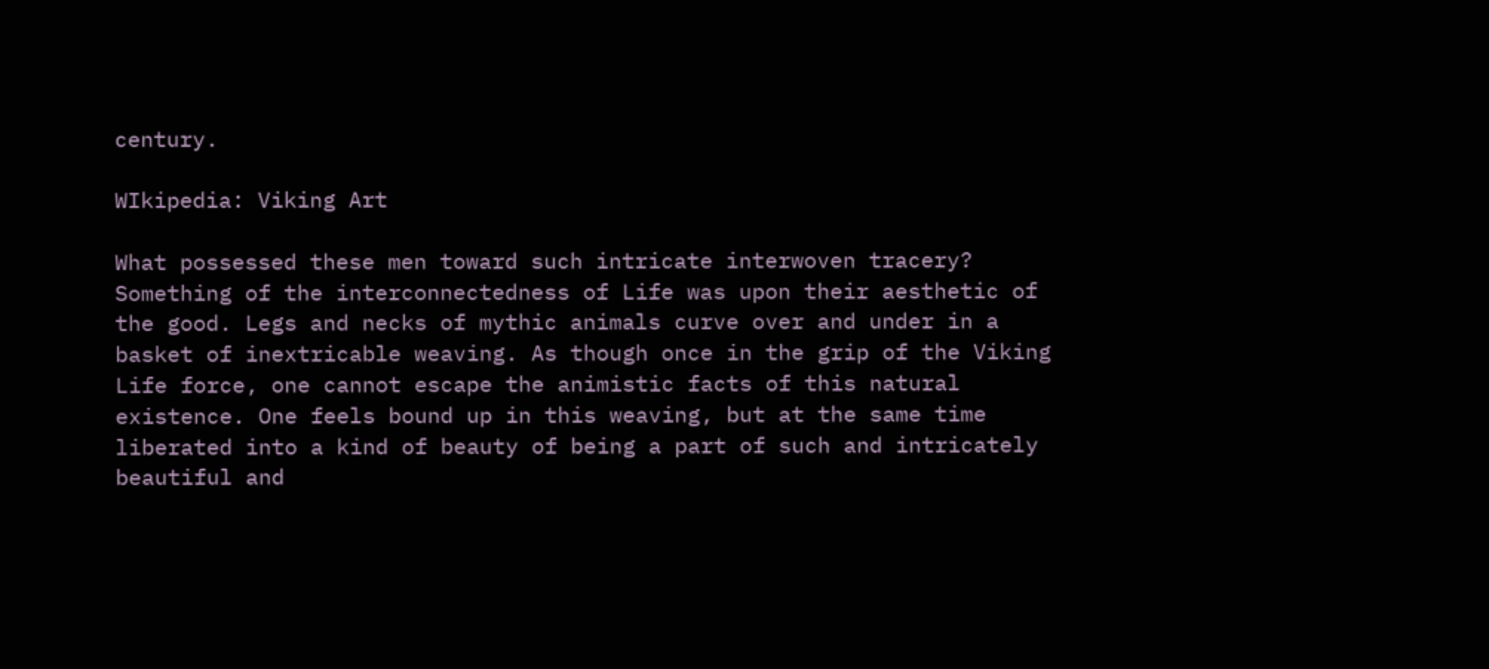century.

WIkipedia: Viking Art

What possessed these men toward such intricate interwoven tracery? Something of the interconnectedness of Life was upon their aesthetic of the good. Legs and necks of mythic animals curve over and under in a basket of inextricable weaving. As though once in the grip of the Viking Life force, one cannot escape the animistic facts of this natural existence. One feels bound up in this weaving, but at the same time liberated into a kind of beauty of being a part of such and intricately beautiful and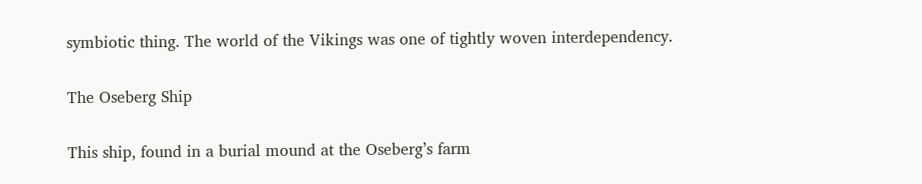symbiotic thing. The world of the Vikings was one of tightly woven interdependency.

The Oseberg Ship

This ship, found in a burial mound at the Oseberg’s farm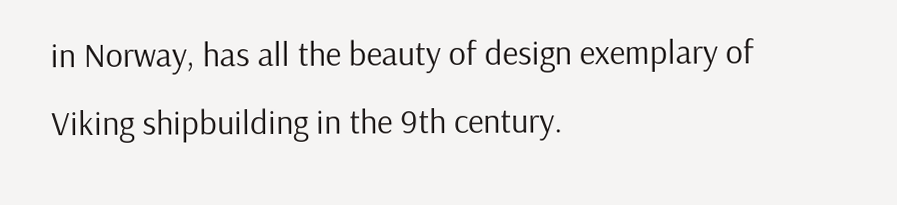in Norway, has all the beauty of design exemplary of Viking shipbuilding in the 9th century.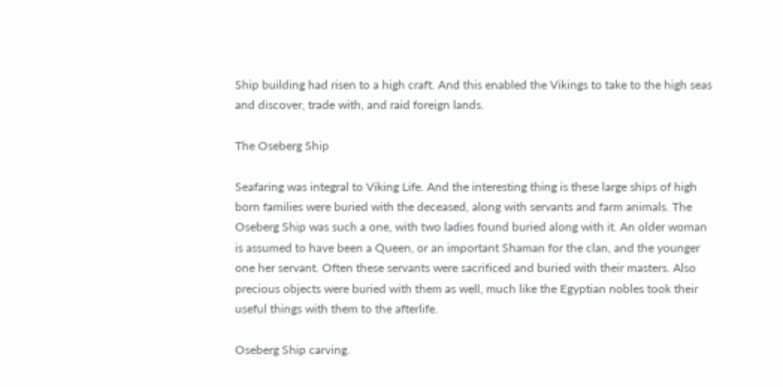Ship building had risen to a high craft. And this enabled the Vikings to take to the high seas and discover, trade with, and raid foreign lands.

The Oseberg Ship

Seafaring was integral to Viking Life. And the interesting thing is these large ships of high born families were buried with the deceased, along with servants and farm animals. The Oseberg Ship was such a one, with two ladies found buried along with it. An older woman is assumed to have been a Queen, or an important Shaman for the clan, and the younger one her servant. Often these servants were sacrificed and buried with their masters. Also precious objects were buried with them as well, much like the Egyptian nobles took their useful things with them to the afterlife.

Oseberg Ship carving.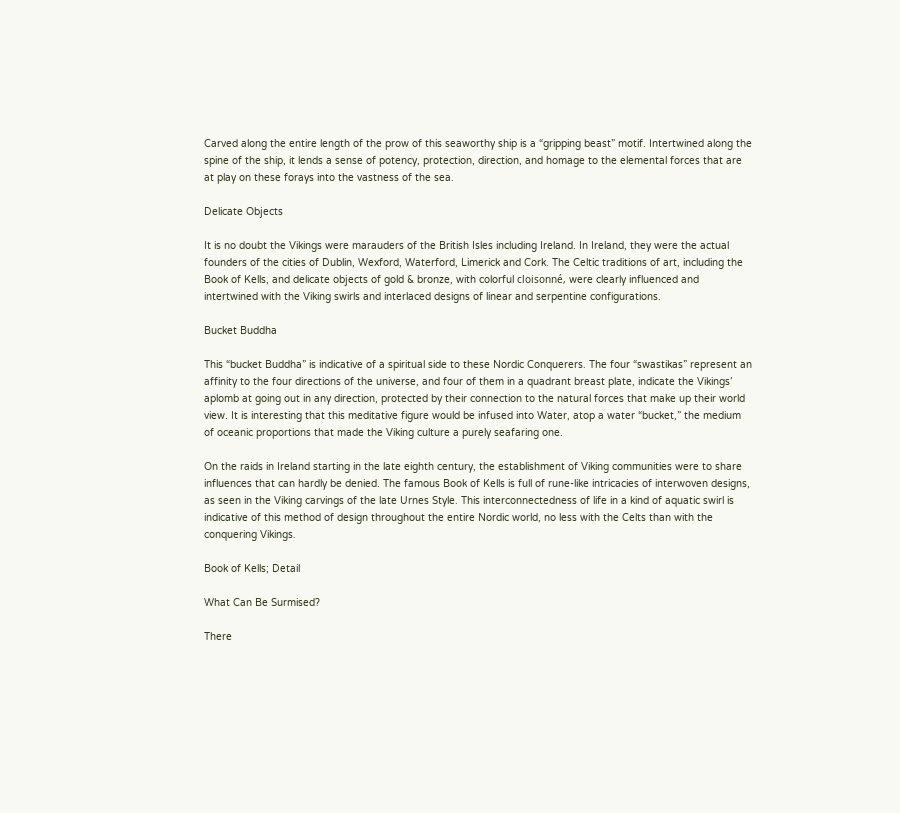Carved along the entire length of the prow of this seaworthy ship is a “gripping beast” motif. Intertwined along the spine of the ship, it lends a sense of potency, protection, direction, and homage to the elemental forces that are at play on these forays into the vastness of the sea.

Delicate Objects

It is no doubt the Vikings were marauders of the British Isles including Ireland. In Ireland, they were the actual founders of the cities of Dublin, Wexford, Waterford, Limerick and Cork. The Celtic traditions of art, including the Book of Kells, and delicate objects of gold & bronze, with colorful cloisonné, were clearly influenced and intertwined with the Viking swirls and interlaced designs of linear and serpentine configurations.

Bucket Buddha

This “bucket Buddha” is indicative of a spiritual side to these Nordic Conquerers. The four “swastikas” represent an affinity to the four directions of the universe, and four of them in a quadrant breast plate, indicate the Vikings’ aplomb at going out in any direction, protected by their connection to the natural forces that make up their world view. It is interesting that this meditative figure would be infused into Water, atop a water “bucket,” the medium of oceanic proportions that made the Viking culture a purely seafaring one.

On the raids in Ireland starting in the late eighth century, the establishment of Viking communities were to share influences that can hardly be denied. The famous Book of Kells is full of rune-like intricacies of interwoven designs, as seen in the Viking carvings of the late Urnes Style. This interconnectedness of life in a kind of aquatic swirl is indicative of this method of design throughout the entire Nordic world, no less with the Celts than with the conquering Vikings.

Book of Kells; Detail

What Can Be Surmised?

There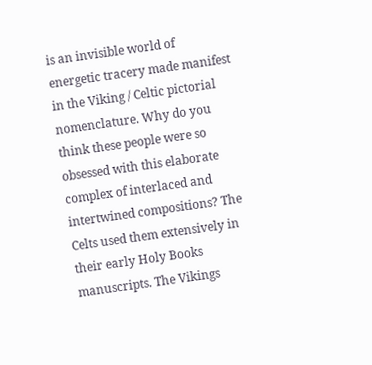is an invisible world of energetic tracery made manifest in the Viking / Celtic pictorial nomenclature. Why do you think these people were so obsessed with this elaborate complex of interlaced and intertwined compositions? The Celts used them extensively in their early Holy Books manuscripts. The Vikings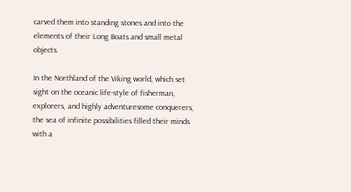carved them into standing stones and into the elements of their Long Boats and small metal objects.

In the Northland of the Viking world, which set sight on the oceanic life-style of fisherman, explorers, and highly adventuresome conquerers, the sea of infinite possibilities filled their minds with a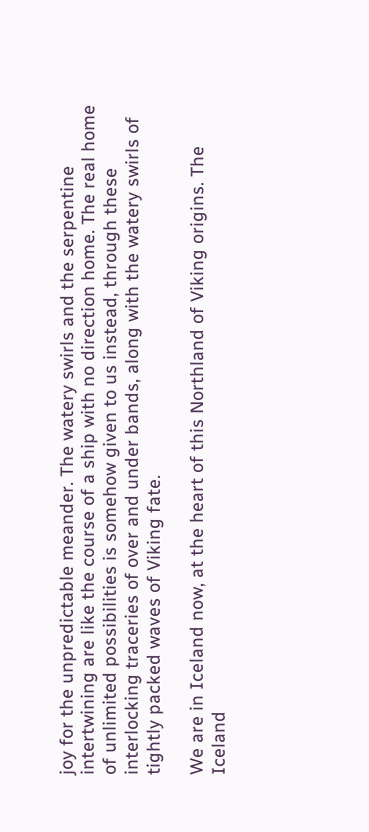joy for the unpredictable meander. The watery swirls and the serpentine intertwining are like the course of a ship with no direction home. The real home of unlimited possibilities is somehow given to us instead, through these interlocking traceries of over and under bands, along with the watery swirls of tightly packed waves of Viking fate.

We are in Iceland now, at the heart of this Northland of Viking origins. The Iceland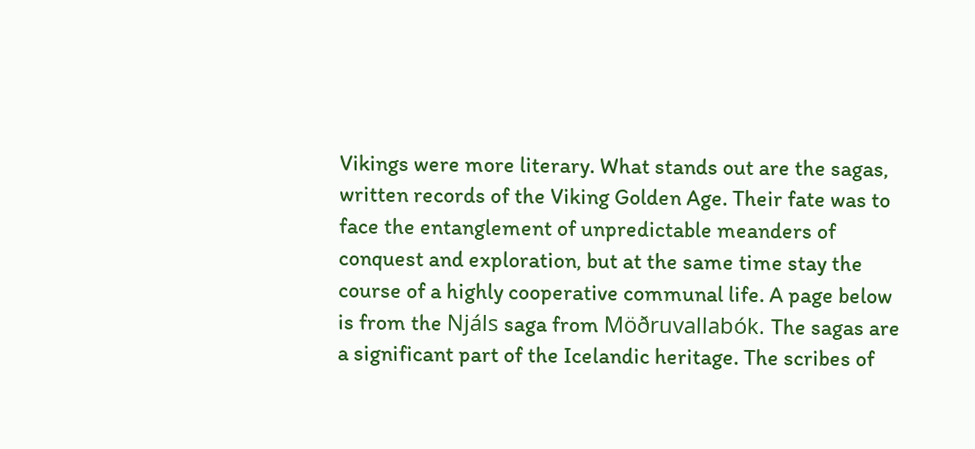Vikings were more literary. What stands out are the sagas, written records of the Viking Golden Age. Their fate was to face the entanglement of unpredictable meanders of conquest and exploration, but at the same time stay the course of a highly cooperative communal life. A page below is from the Njáls saga from Möðruvallabók. The sagas are a significant part of the Icelandic heritage. The scribes of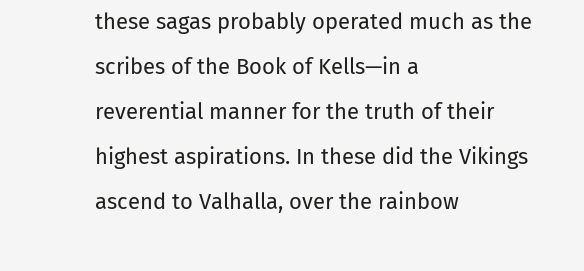these sagas probably operated much as the scribes of the Book of Kells—in a reverential manner for the truth of their highest aspirations. In these did the Vikings ascend to Valhalla, over the rainbow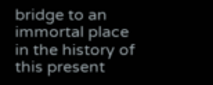bridge to an immortal place in the history of this present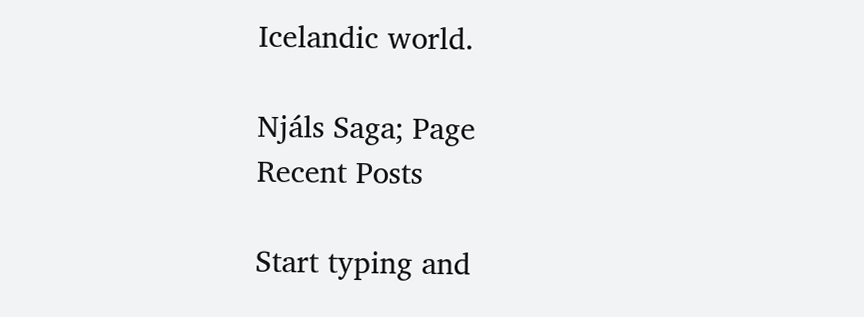Icelandic world.

Njáls Saga; Page
Recent Posts

Start typing and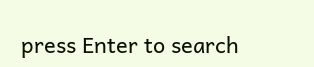press Enter to search